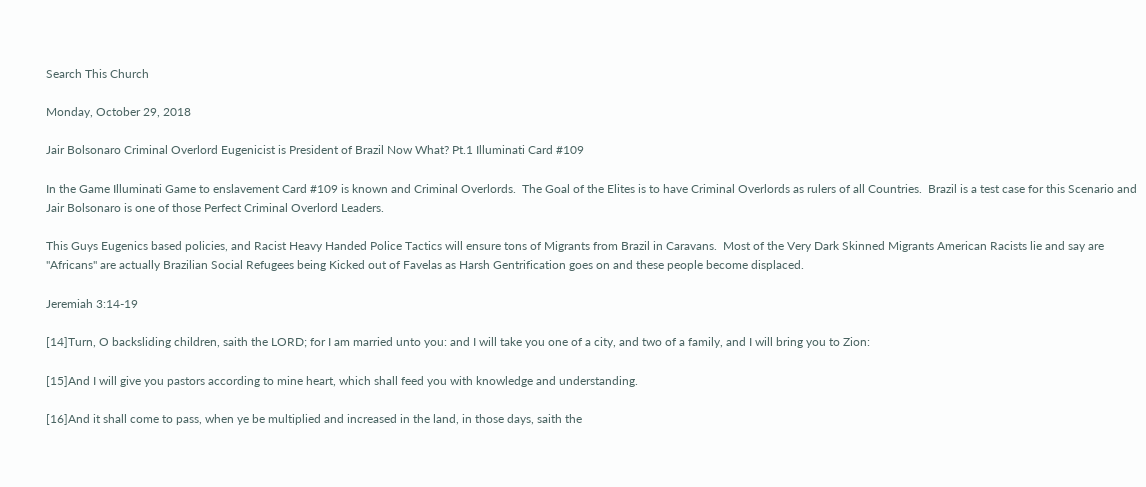Search This Church

Monday, October 29, 2018

Jair Bolsonaro Criminal Overlord Eugenicist is President of Brazil Now What? Pt.1 Illuminati Card #109

In the Game Illuminati Game to enslavement Card #109 is known and Criminal Overlords.  The Goal of the Elites is to have Criminal Overlords as rulers of all Countries.  Brazil is a test case for this Scenario and Jair Bolsonaro is one of those Perfect Criminal Overlord Leaders.

This Guys Eugenics based policies, and Racist Heavy Handed Police Tactics will ensure tons of Migrants from Brazil in Caravans.  Most of the Very Dark Skinned Migrants American Racists lie and say are "Africans" are actually Brazilian Social Refugees being Kicked out of Favelas as Harsh Gentrification goes on and these people become displaced.

Jeremiah 3:14-19

[14]Turn, O backsliding children, saith the LORD; for I am married unto you: and I will take you one of a city, and two of a family, and I will bring you to Zion:

[15]And I will give you pastors according to mine heart, which shall feed you with knowledge and understanding.

[16]And it shall come to pass, when ye be multiplied and increased in the land, in those days, saith the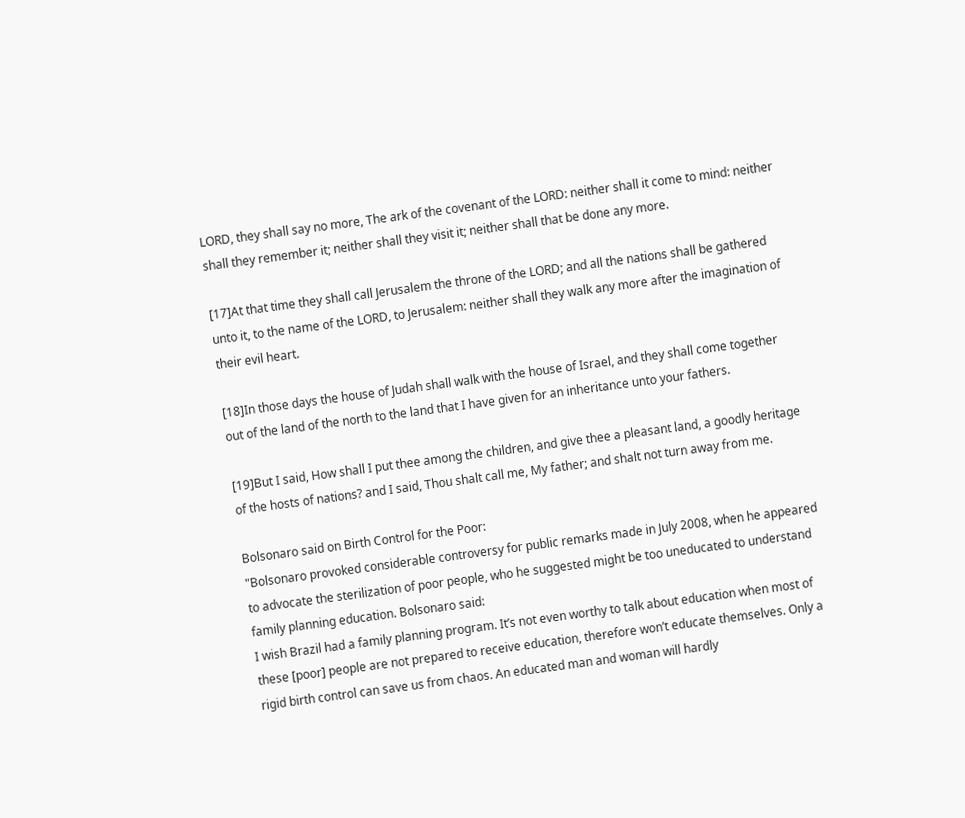LORD, they shall say no more, The ark of the covenant of the LORD: neither shall it come to mind: neither shall they remember it; neither shall they visit it; neither shall that be done any more.

[17]At that time they shall call Jerusalem the throne of the LORD; and all the nations shall be gathered unto it, to the name of the LORD, to Jerusalem: neither shall they walk any more after the imagination of their evil heart.

[18]In those days the house of Judah shall walk with the house of Israel, and they shall come together out of the land of the north to the land that I have given for an inheritance unto your fathers.

[19]But I said, How shall I put thee among the children, and give thee a pleasant land, a goodly heritage of the hosts of nations? and I said, Thou shalt call me, My father; and shalt not turn away from me.

Bolsonaro said on Birth Control for the Poor:
"Bolsonaro provoked considerable controversy for public remarks made in July 2008, when he appeared to advocate the sterilization of poor people, who he suggested might be too uneducated to understand family planning education. Bolsonaro said:
I wish Brazil had a family planning program. It’s not even worthy to talk about education when most of these [poor] people are not prepared to receive education, therefore won’t educate themselves. Only a rigid birth control can save us from chaos. An educated man and woman will hardly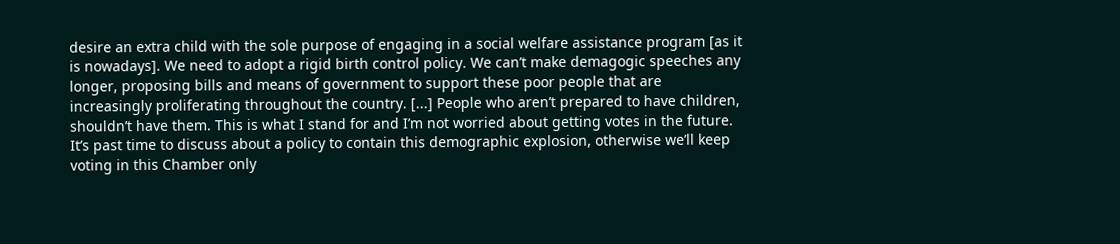desire an extra child with the sole purpose of engaging in a social welfare assistance program [as it is nowadays]. We need to adopt a rigid birth control policy. We can’t make demagogic speeches any longer, proposing bills and means of government to support these poor people that are increasingly proliferating throughout the country. [...] People who aren’t prepared to have children, shouldn’t have them. This is what I stand for and I’m not worried about getting votes in the future. It’s past time to discuss about a policy to contain this demographic explosion, otherwise we’ll keep voting in this Chamber only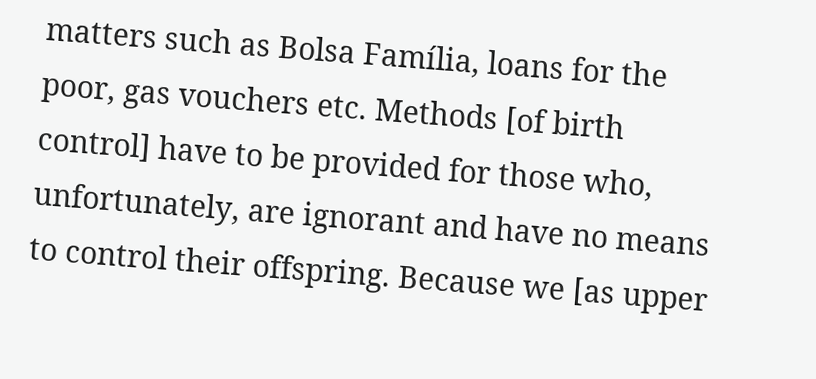matters such as Bolsa Família, loans for the poor, gas vouchers etc. Methods [of birth control] have to be provided for those who, unfortunately, are ignorant and have no means to control their offspring. Because we [as upper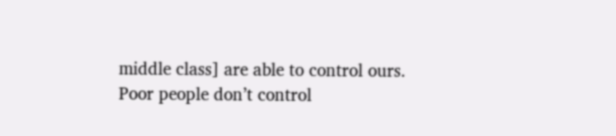middle class] are able to control ours. Poor people don’t control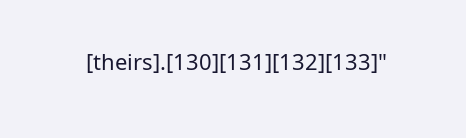[theirs].[130][131][132][133]"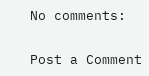No comments:

Post a Comment